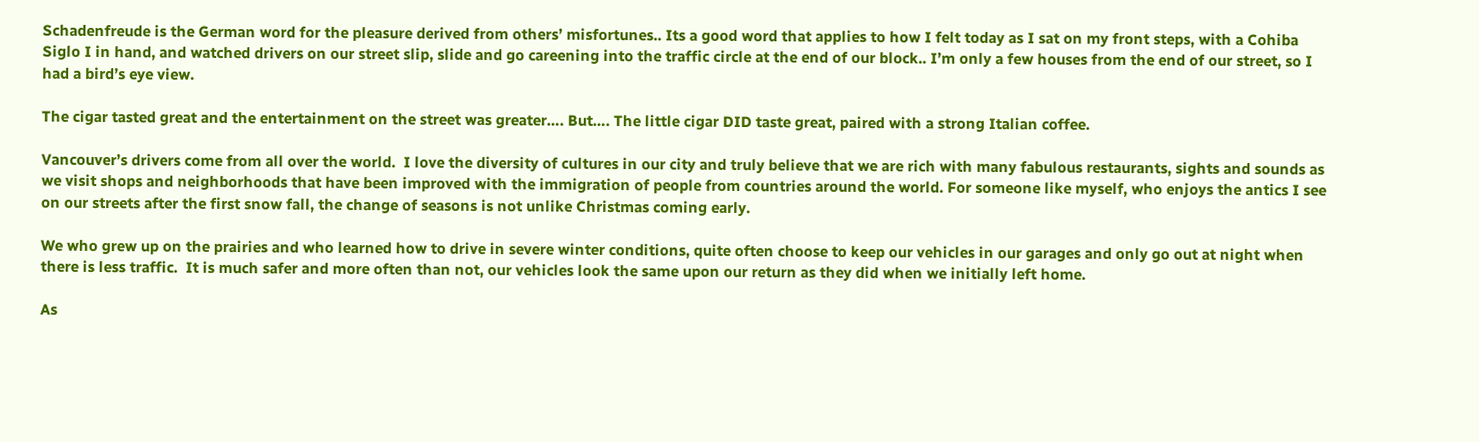Schadenfreude is the German word for the pleasure derived from others’ misfortunes.. Its a good word that applies to how I felt today as I sat on my front steps, with a Cohiba Siglo I in hand, and watched drivers on our street slip, slide and go careening into the traffic circle at the end of our block.. I’m only a few houses from the end of our street, so I had a bird’s eye view.

The cigar tasted great and the entertainment on the street was greater…. But…. The little cigar DID taste great, paired with a strong Italian coffee.

Vancouver’s drivers come from all over the world.  I love the diversity of cultures in our city and truly believe that we are rich with many fabulous restaurants, sights and sounds as we visit shops and neighborhoods that have been improved with the immigration of people from countries around the world. For someone like myself, who enjoys the antics I see on our streets after the first snow fall, the change of seasons is not unlike Christmas coming early.

We who grew up on the prairies and who learned how to drive in severe winter conditions, quite often choose to keep our vehicles in our garages and only go out at night when there is less traffic.  It is much safer and more often than not, our vehicles look the same upon our return as they did when we initially left home.

As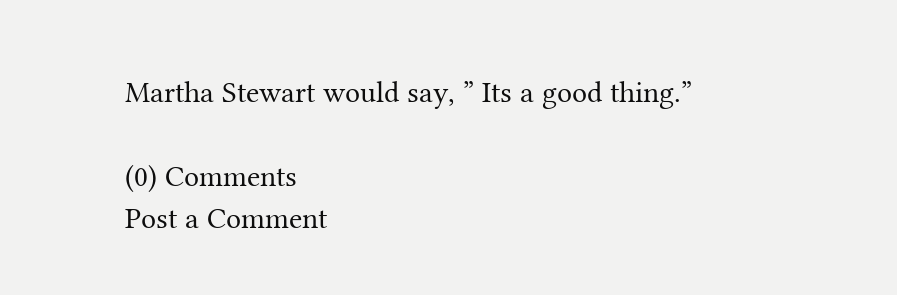Martha Stewart would say, ” Its a good thing.”

(0) Comments
Post a Comment